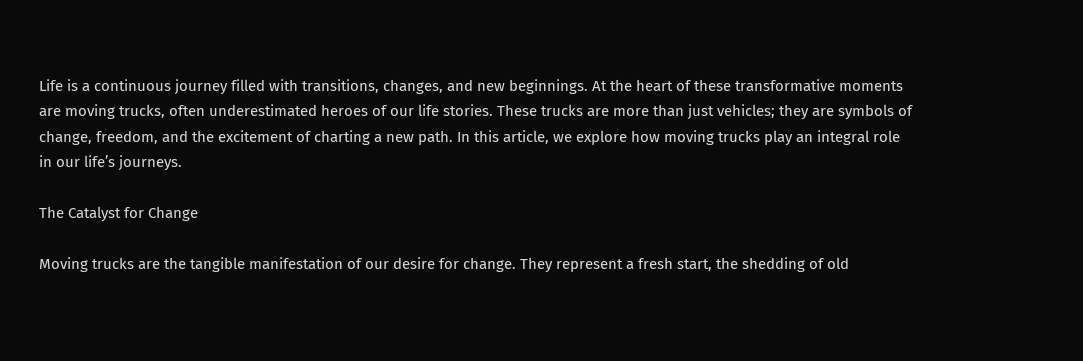Life is a continuous journey filled with transitions, changes, and new beginnings. At the heart of these transformative moments are moving trucks, often underestimated heroes of our life stories. These trucks are more than just vehicles; they are symbols of change, freedom, and the excitement of charting a new path. In this article, we explore how moving trucks play an integral role in our life’s journeys.

The Catalyst for Change

Moving trucks are the tangible manifestation of our desire for change. They represent a fresh start, the shedding of old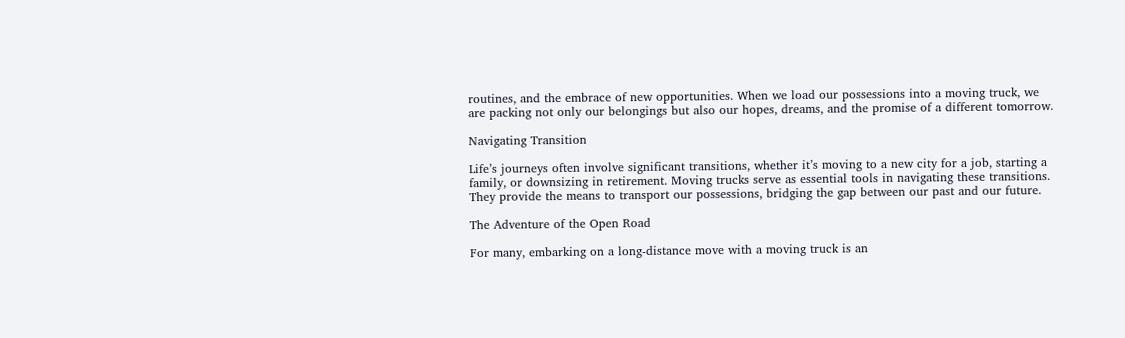routines, and the embrace of new opportunities. When we load our possessions into a moving truck, we are packing not only our belongings but also our hopes, dreams, and the promise of a different tomorrow.

Navigating Transition

Life’s journeys often involve significant transitions, whether it’s moving to a new city for a job, starting a family, or downsizing in retirement. Moving trucks serve as essential tools in navigating these transitions. They provide the means to transport our possessions, bridging the gap between our past and our future.

The Adventure of the Open Road

For many, embarking on a long-distance move with a moving truck is an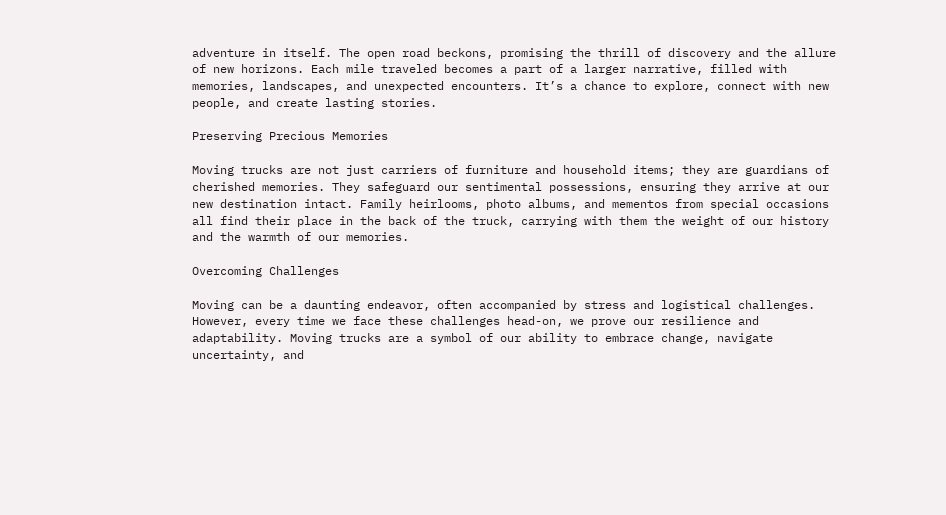adventure in itself. The open road beckons, promising the thrill of discovery and the allure of new horizons. Each mile traveled becomes a part of a larger narrative, filled with memories, landscapes, and unexpected encounters. It’s a chance to explore, connect with new people, and create lasting stories.

Preserving Precious Memories

Moving trucks are not just carriers of furniture and household items; they are guardians of cherished memories. They safeguard our sentimental possessions, ensuring they arrive at our new destination intact. Family heirlooms, photo albums, and mementos from special occasions all find their place in the back of the truck, carrying with them the weight of our history and the warmth of our memories.

Overcoming Challenges

Moving can be a daunting endeavor, often accompanied by stress and logistical challenges. However, every time we face these challenges head-on, we prove our resilience and adaptability. Moving trucks are a symbol of our ability to embrace change, navigate uncertainty, and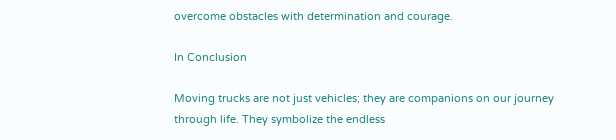overcome obstacles with determination and courage.

In Conclusion

Moving trucks are not just vehicles; they are companions on our journey through life. They symbolize the endless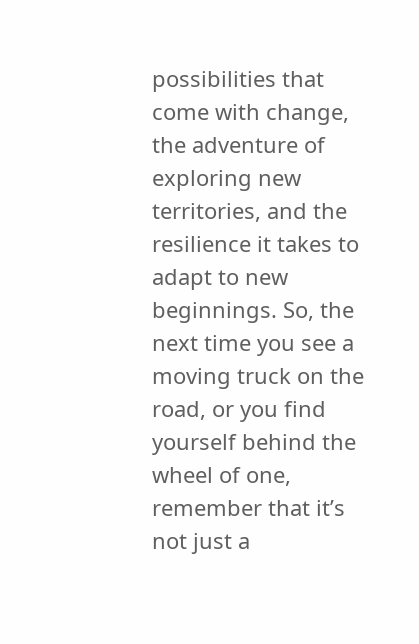possibilities that come with change, the adventure of exploring new territories, and the resilience it takes to adapt to new beginnings. So, the next time you see a moving truck on the road, or you find yourself behind the wheel of one, remember that it’s not just a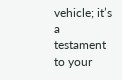vehicle; it’s a testament to your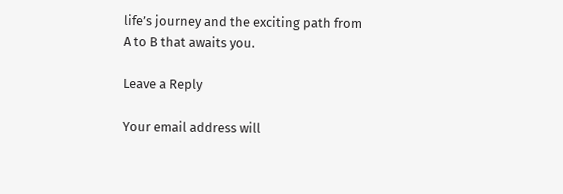life’s journey and the exciting path from A to B that awaits you.

Leave a Reply

Your email address will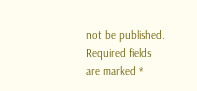not be published. Required fields are marked *